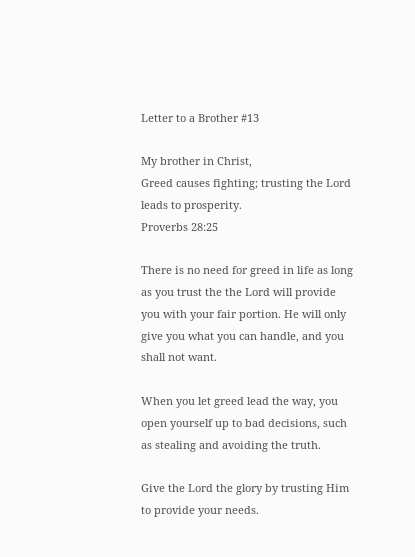Letter to a Brother #13

My brother in Christ,
Greed causes fighting; trusting the Lord leads to prosperity.
Proverbs 28:25

There is no need for greed in life as long as you trust the the Lord will provide you with your fair portion. He will only give you what you can handle, and you shall not want.

When you let greed lead the way, you open yourself up to bad decisions, such as stealing and avoiding the truth.

Give the Lord the glory by trusting Him to provide your needs.